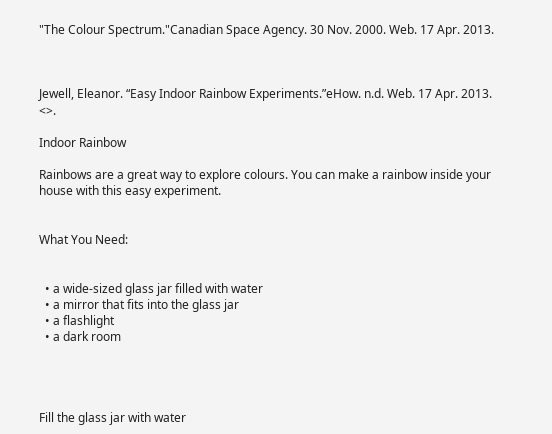"The Colour Spectrum."Canadian Space Agency. 30 Nov. 2000. Web. 17 Apr. 2013.



Jewell, Eleanor. “Easy Indoor Rainbow Experiments.”eHow. n.d. Web. 17 Apr. 2013. <>.

Indoor Rainbow

Rainbows are a great way to explore colours. You can make a rainbow inside your house with this easy experiment.


What You Need:


  • a wide-sized glass jar filled with water
  • a mirror that fits into the glass jar
  • a flashlight
  • a dark room




Fill the glass jar with water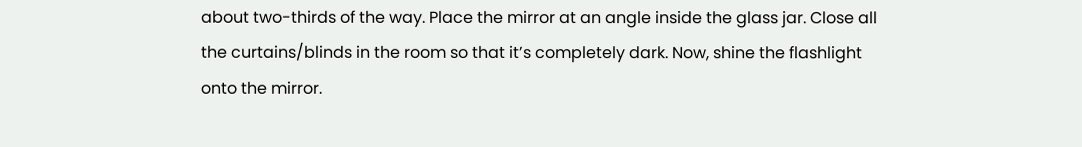about two-thirds of the way. Place the mirror at an angle inside the glass jar. Close all the curtains/blinds in the room so that it’s completely dark. Now, shine the flashlight onto the mirror.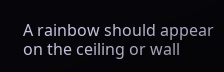A rainbow should appear on the ceiling or wall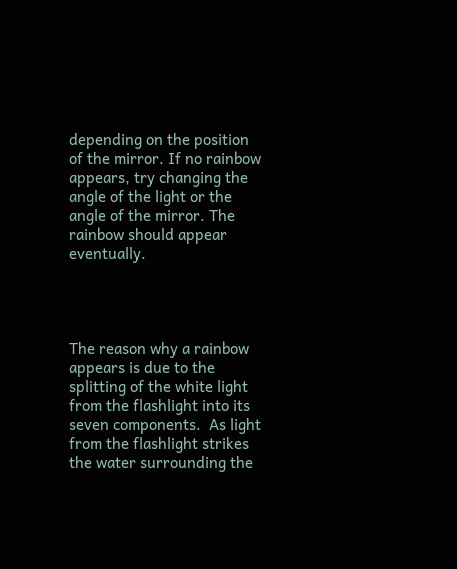depending on the position of the mirror. If no rainbow appears, try changing the angle of the light or the angle of the mirror. The rainbow should appear eventually.




The reason why a rainbow appears is due to the splitting of the white light from the flashlight into its seven components.  As light from the flashlight strikes the water surrounding the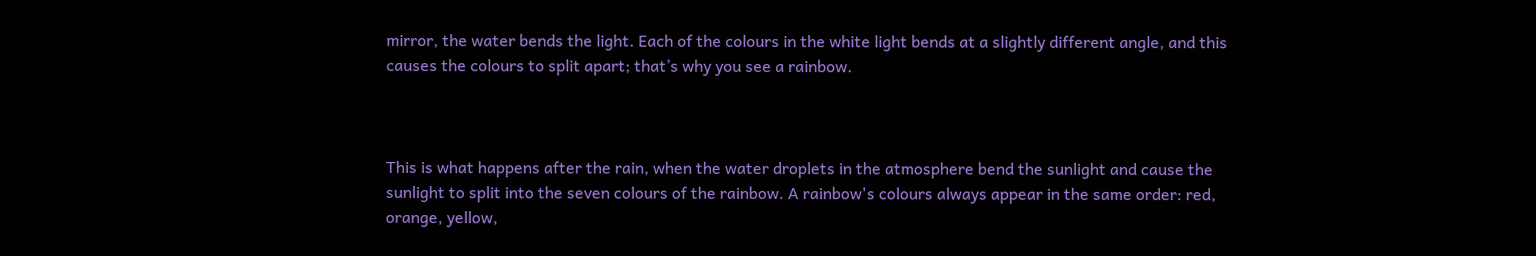mirror, the water bends the light. Each of the colours in the white light bends at a slightly different angle, and this causes the colours to split apart; that’s why you see a rainbow.



This is what happens after the rain, when the water droplets in the atmosphere bend the sunlight and cause the sunlight to split into the seven colours of the rainbow. A rainbow's colours always appear in the same order: red, orange, yellow,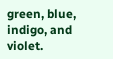green, blue, indigo, and violet.